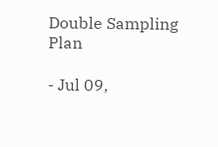Double Sampling Plan

- Jul 09,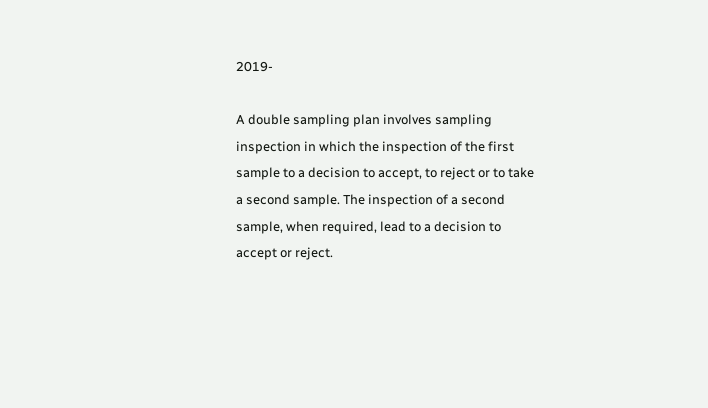2019-

A double sampling plan involves sampling inspection in which the inspection of the first sample to a decision to accept, to reject or to take a second sample. The inspection of a second sample, when required, lead to a decision to accept or reject.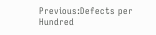Previous:Defects per Hundred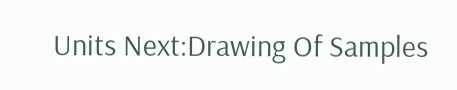Units Next:Drawing Of Samples